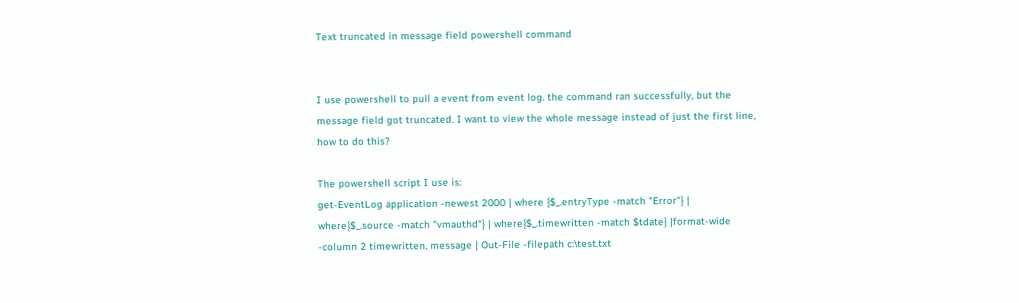Text truncated in message field powershell command


I use powershell to pull a event from event log. the command ran successfully, but the message field got truncated. I want to view the whole message instead of just the first line, how to do this?

The powershell script I use is:
get-EventLog application -newest 2000 | where {$_.entryType -match "Error"} | where{$_.source -match "vmauthd"} | where{$_.timewritten -match $tdate} |format-wide -column 2 timewritten, message | Out-File -filepath c:\test.txt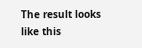The result looks like this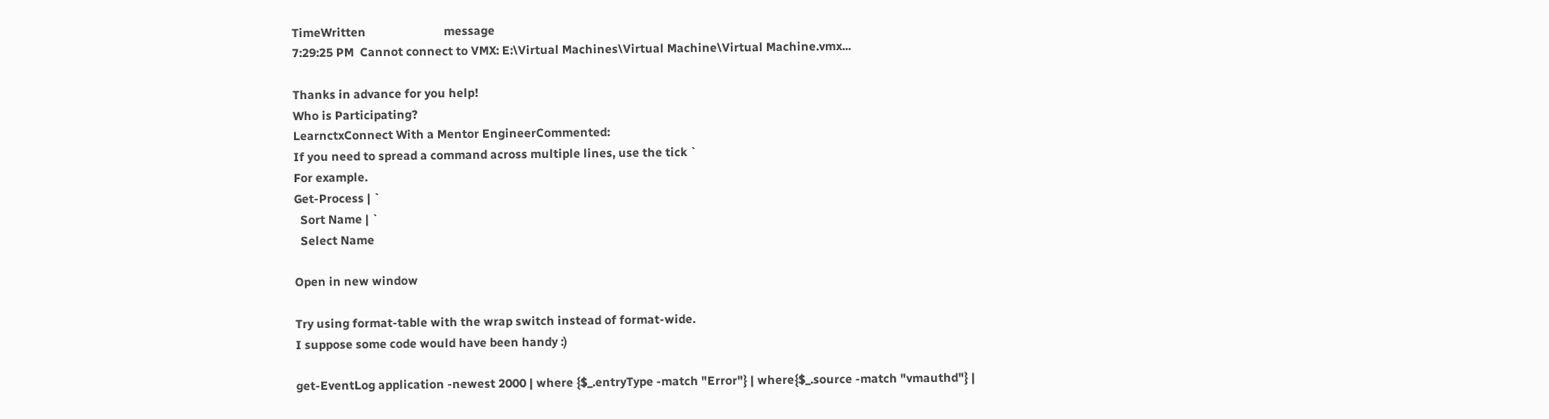TimeWritten                          message
7:29:25 PM  Cannot connect to VMX: E:\Virtual Machines\Virtual Machine\Virtual Machine.vmx...

Thanks in advance for you help!
Who is Participating?
LearnctxConnect With a Mentor EngineerCommented:
If you need to spread a command across multiple lines, use the tick `
For example.
Get-Process | `
  Sort Name | `
  Select Name

Open in new window

Try using format-table with the wrap switch instead of format-wide.
I suppose some code would have been handy :)

get-EventLog application -newest 2000 | where {$_.entryType -match "Error"} | where{$_.source -match "vmauthd"} |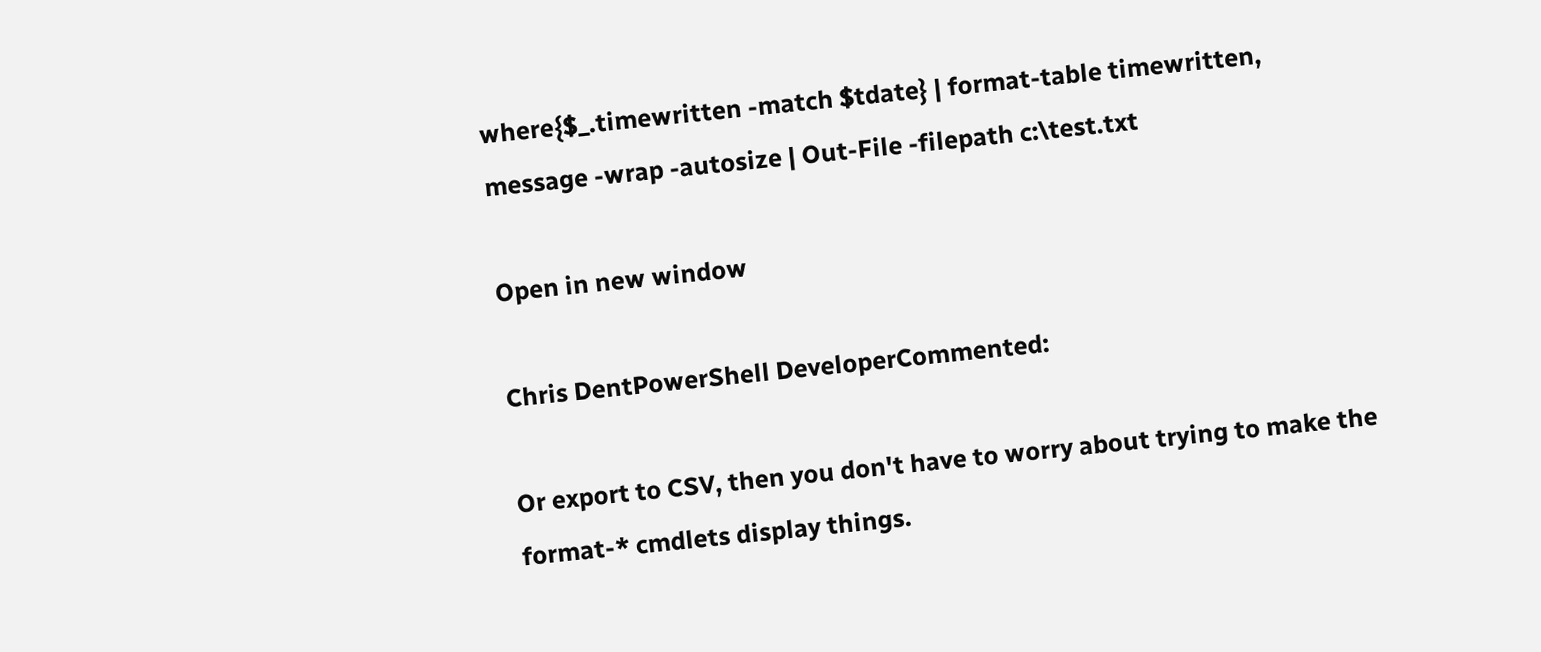where{$_.timewritten -match $tdate} | format-table timewritten, message -wrap -autosize | Out-File -filepath c:\test.txt

Open in new window

Chris DentPowerShell DeveloperCommented:

Or export to CSV, then you don't have to worry about trying to make the format-* cmdlets display things.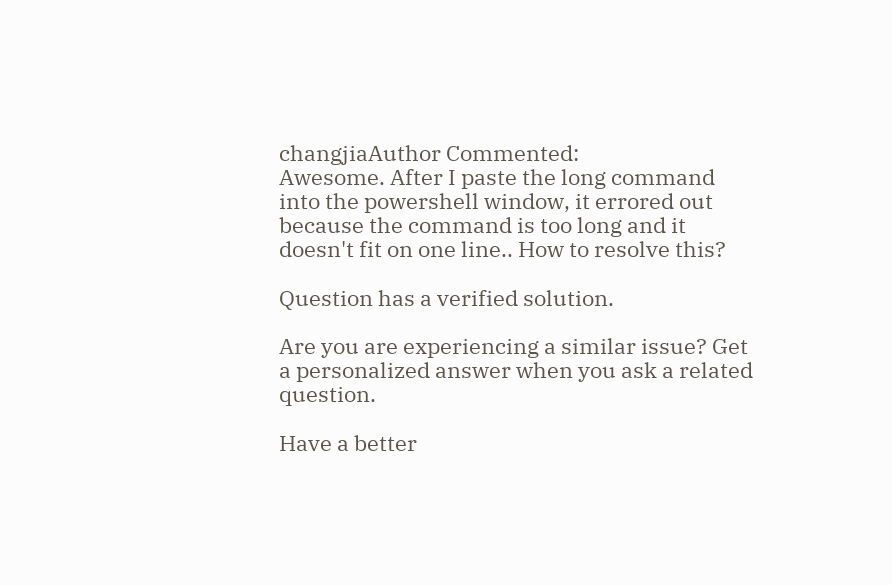changjiaAuthor Commented:
Awesome. After I paste the long command into the powershell window, it errored out because the command is too long and it doesn't fit on one line.. How to resolve this?

Question has a verified solution.

Are you are experiencing a similar issue? Get a personalized answer when you ask a related question.

Have a better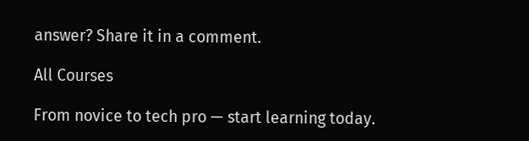answer? Share it in a comment.

All Courses

From novice to tech pro — start learning today.